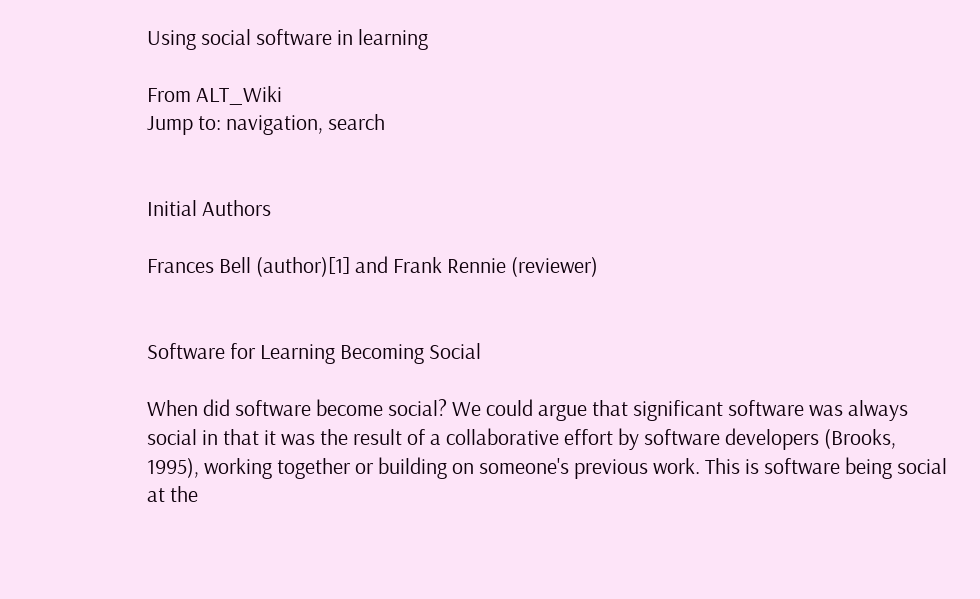Using social software in learning

From ALT_Wiki
Jump to: navigation, search


Initial Authors

Frances Bell (author)[1] and Frank Rennie (reviewer)


Software for Learning Becoming Social

When did software become social? We could argue that significant software was always social in that it was the result of a collaborative effort by software developers (Brooks, 1995), working together or building on someone's previous work. This is software being social at the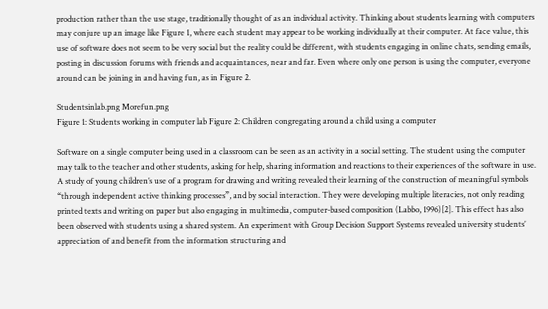production rather than the use stage, traditionally thought of as an individual activity. Thinking about students learning with computers may conjure up an image like Figure 1, where each student may appear to be working individually at their computer. At face value, this use of software does not seem to be very social but the reality could be different, with students engaging in online chats, sending emails, posting in discussion forums with friends and acquaintances, near and far. Even where only one person is using the computer, everyone around can be joining in and having fun, as in Figure 2.

Studentsinlab.png Morefun.png
Figure 1: Students working in computer lab Figure 2: Children congregating around a child using a computer

Software on a single computer being used in a classroom can be seen as an activity in a social setting. The student using the computer may talk to the teacher and other students, asking for help, sharing information and reactions to their experiences of the software in use. A study of young children’s use of a program for drawing and writing revealed their learning of the construction of meaningful symbols “through independent active thinking processes”, and by social interaction. They were developing multiple literacies, not only reading printed texts and writing on paper but also engaging in multimedia, computer-based composition (Labbo, 1996)[2]. This effect has also been observed with students using a shared system. An experiment with Group Decision Support Systems revealed university students’ appreciation of and benefit from the information structuring and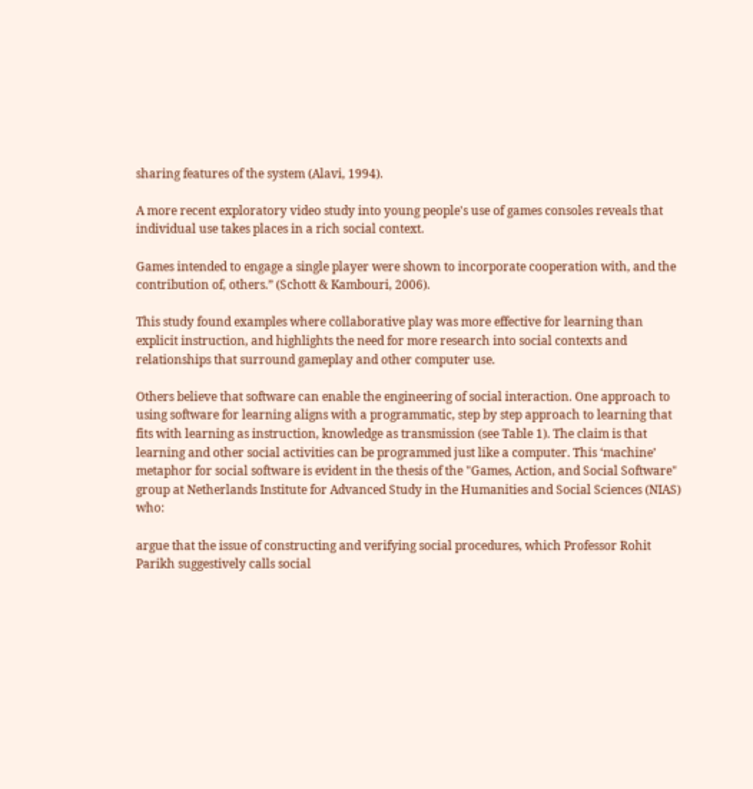sharing features of the system (Alavi, 1994).

A more recent exploratory video study into young people's use of games consoles reveals that individual use takes places in a rich social context.

Games intended to engage a single player were shown to incorporate cooperation with, and the contribution of, others.” (Schott & Kambouri, 2006).

This study found examples where collaborative play was more effective for learning than explicit instruction, and highlights the need for more research into social contexts and relationships that surround gameplay and other computer use.

Others believe that software can enable the engineering of social interaction. One approach to using software for learning aligns with a programmatic, step by step approach to learning that fits with learning as instruction, knowledge as transmission (see Table 1). The claim is that learning and other social activities can be programmed just like a computer. This ‘machine’ metaphor for social software is evident in the thesis of the "Games, Action, and Social Software" group at Netherlands Institute for Advanced Study in the Humanities and Social Sciences (NIAS) who:

argue that the issue of constructing and verifying social procedures, which Professor Rohit Parikh suggestively calls social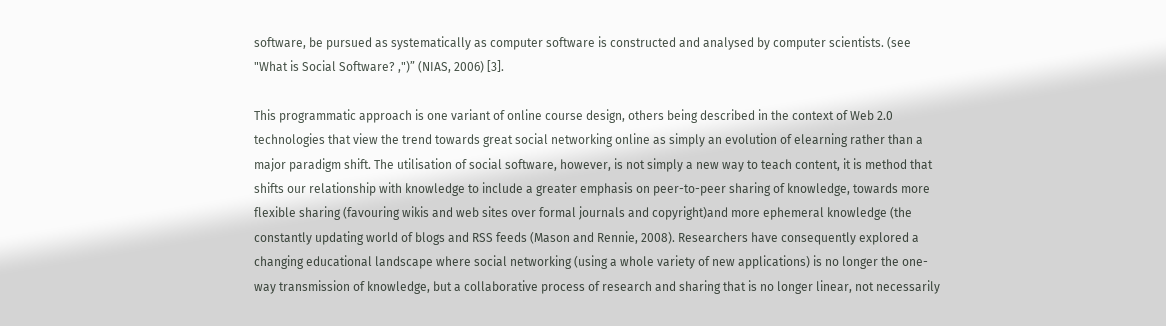software, be pursued as systematically as computer software is constructed and analysed by computer scientists. (see "What is Social Software? ,")” (NIAS, 2006) [3].

This programmatic approach is one variant of online course design, others being described in the context of Web 2.0 technologies that view the trend towards great social networking online as simply an evolution of elearning rather than a major paradigm shift. The utilisation of social software, however, is not simply a new way to teach content, it is method that shifts our relationship with knowledge to include a greater emphasis on peer-to-peer sharing of knowledge, towards more flexible sharing (favouring wikis and web sites over formal journals and copyright)and more ephemeral knowledge (the constantly updating world of blogs and RSS feeds (Mason and Rennie, 2008). Researchers have consequently explored a changing educational landscape where social networking (using a whole variety of new applications) is no longer the one-way transmission of knowledge, but a collaborative process of research and sharing that is no longer linear, not necessarily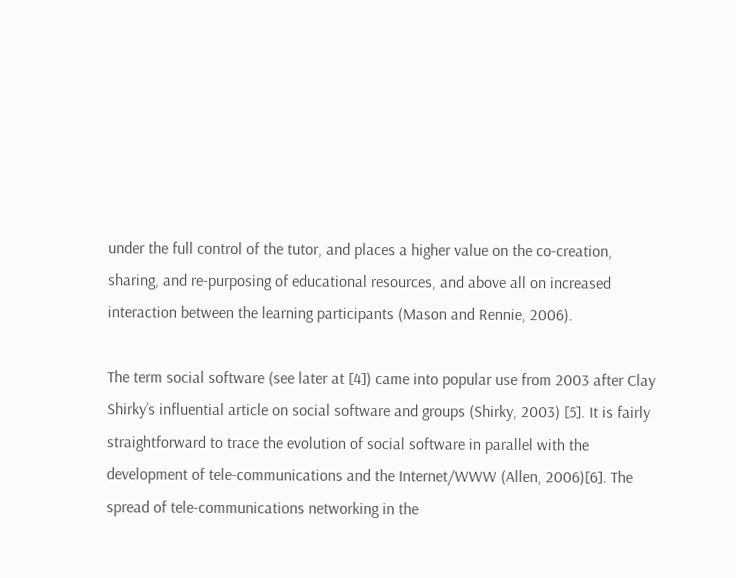under the full control of the tutor, and places a higher value on the co-creation, sharing, and re-purposing of educational resources, and above all on increased interaction between the learning participants (Mason and Rennie, 2006).

The term social software (see later at [4]) came into popular use from 2003 after Clay Shirky’s influential article on social software and groups (Shirky, 2003) [5]. It is fairly straightforward to trace the evolution of social software in parallel with the development of tele-communications and the Internet/WWW (Allen, 2006)[6]. The spread of tele-communications networking in the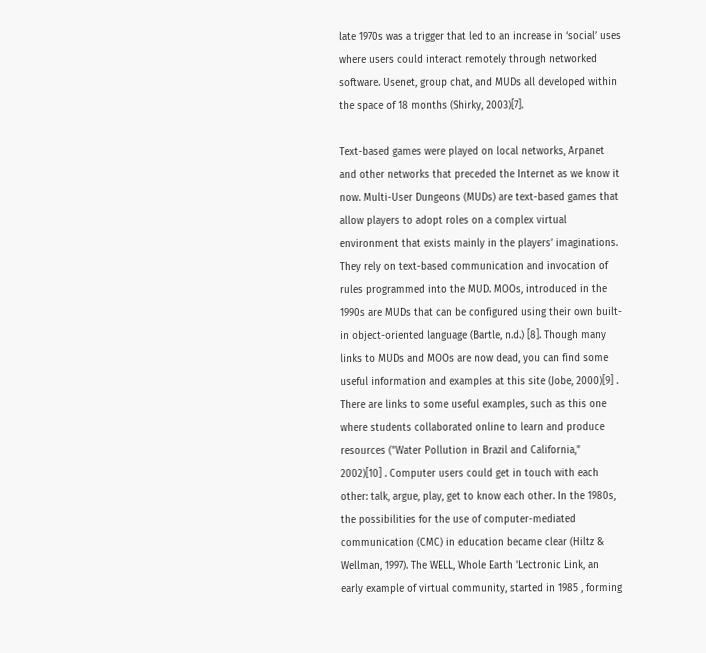late 1970s was a trigger that led to an increase in ‘social’ uses where users could interact remotely through networked software. Usenet, group chat, and MUDs all developed within the space of 18 months (Shirky, 2003)[7].

Text-based games were played on local networks, Arpanet and other networks that preceded the Internet as we know it now. Multi-User Dungeons (MUDs) are text-based games that allow players to adopt roles on a complex virtual environment that exists mainly in the players’ imaginations. They rely on text-based communication and invocation of rules programmed into the MUD. MOOs, introduced in the 1990s are MUDs that can be configured using their own built-in object-oriented language (Bartle, n.d.) [8]. Though many links to MUDs and MOOs are now dead, you can find some useful information and examples at this site (Jobe, 2000)[9] . There are links to some useful examples, such as this one where students collaborated online to learn and produce resources ("Water Pollution in Brazil and California," 2002)[10] . Computer users could get in touch with each other: talk, argue, play, get to know each other. In the 1980s, the possibilities for the use of computer-mediated communication (CMC) in education became clear (Hiltz & Wellman, 1997). The WELL, Whole Earth 'Lectronic Link, an early example of virtual community, started in 1985 , forming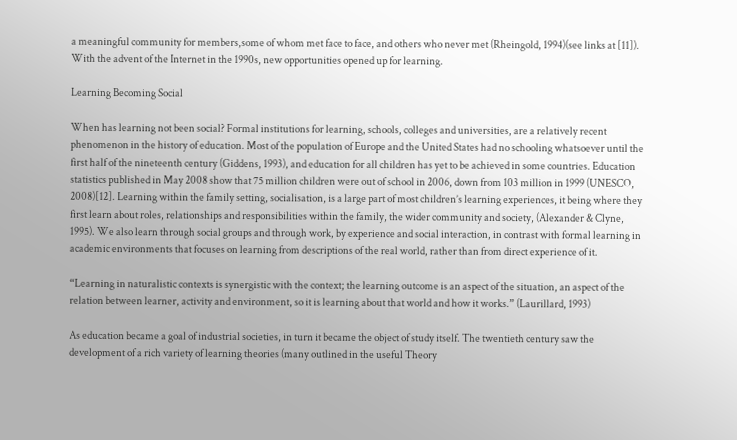a meaningful community for members,some of whom met face to face, and others who never met (Rheingold, 1994)(see links at [11]). With the advent of the Internet in the 1990s, new opportunities opened up for learning.

Learning Becoming Social

When has learning not been social? Formal institutions for learning, schools, colleges and universities, are a relatively recent phenomenon in the history of education. Most of the population of Europe and the United States had no schooling whatsoever until the first half of the nineteenth century (Giddens, 1993), and education for all children has yet to be achieved in some countries. Education statistics published in May 2008 show that 75 million children were out of school in 2006, down from 103 million in 1999 (UNESCO, 2008)[12]. Learning within the family setting, socialisation, is a large part of most children’s learning experiences, it being where they first learn about roles, relationships and responsibilities within the family, the wider community and society, (Alexander & Clyne, 1995). We also learn through social groups and through work, by experience and social interaction, in contrast with formal learning in academic environments that focuses on learning from descriptions of the real world, rather than from direct experience of it.

“Learning in naturalistic contexts is synergistic with the context; the learning outcome is an aspect of the situation, an aspect of the relation between learner, activity and environment, so it is learning about that world and how it works.” (Laurillard, 1993)

As education became a goal of industrial societies, in turn it became the object of study itself. The twentieth century saw the development of a rich variety of learning theories (many outlined in the useful Theory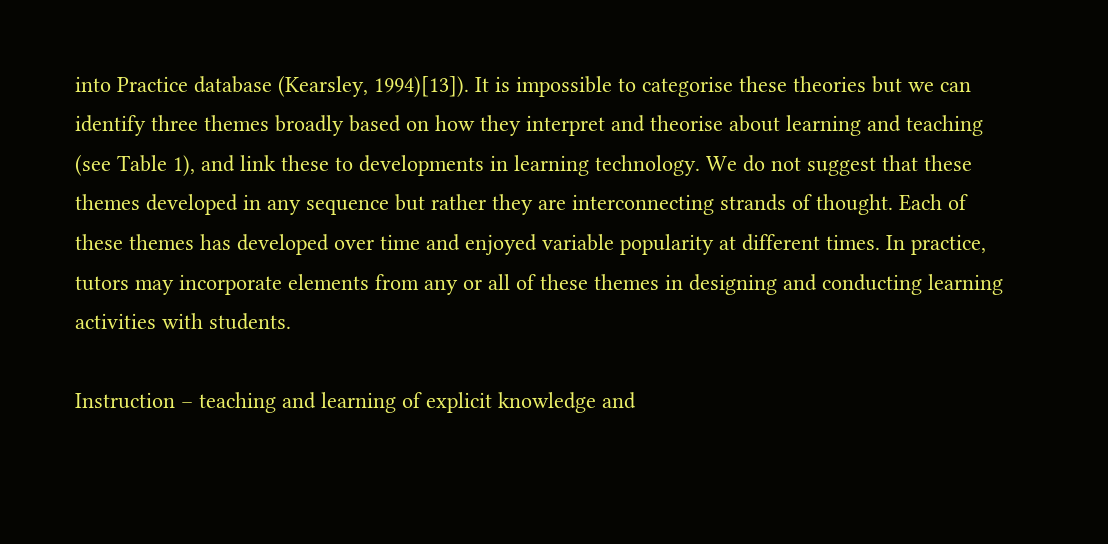into Practice database (Kearsley, 1994)[13]). It is impossible to categorise these theories but we can identify three themes broadly based on how they interpret and theorise about learning and teaching (see Table 1), and link these to developments in learning technology. We do not suggest that these themes developed in any sequence but rather they are interconnecting strands of thought. Each of these themes has developed over time and enjoyed variable popularity at different times. In practice, tutors may incorporate elements from any or all of these themes in designing and conducting learning activities with students.

Instruction – teaching and learning of explicit knowledge and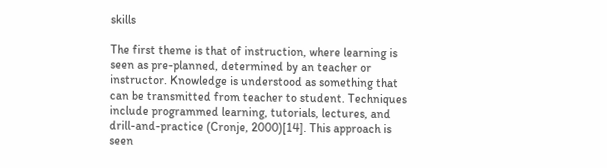skills

The first theme is that of instruction, where learning is seen as pre-planned, determined by an teacher or instructor. Knowledge is understood as something that can be transmitted from teacher to student. Techniques include programmed learning, tutorials, lectures, and drill-and-practice (Cronje, 2000)[14]. This approach is seen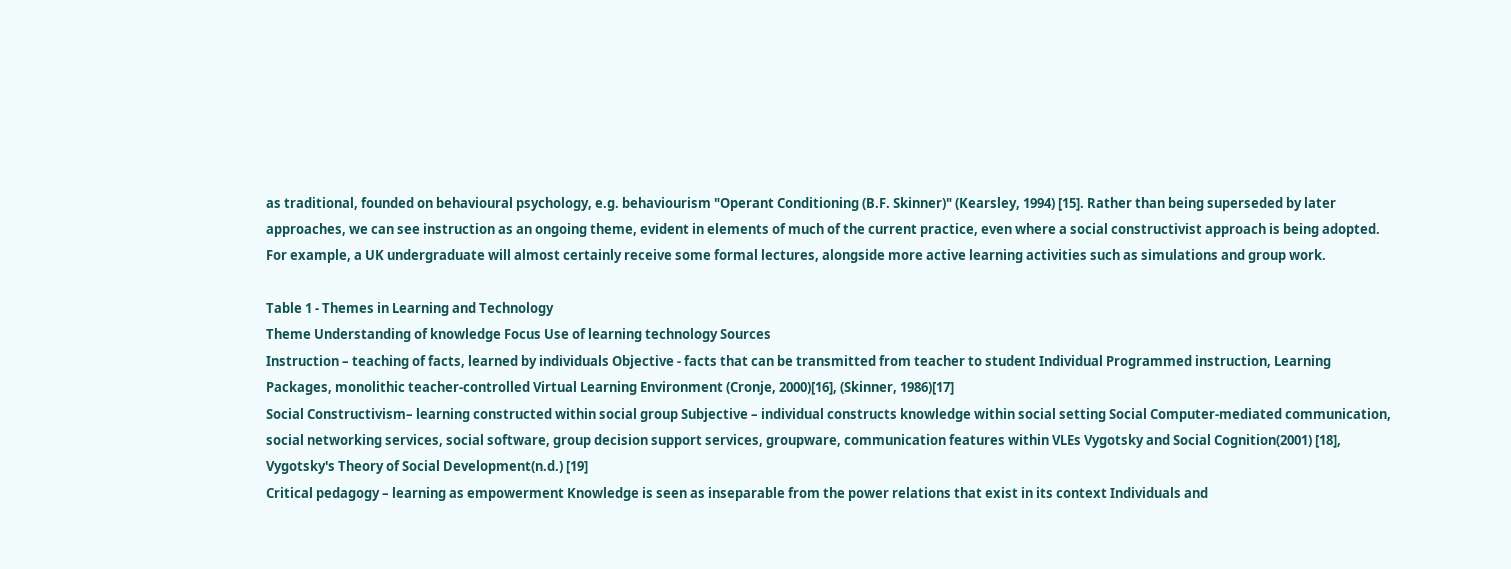as traditional, founded on behavioural psychology, e.g. behaviourism "Operant Conditioning (B.F. Skinner)" (Kearsley, 1994) [15]. Rather than being superseded by later approaches, we can see instruction as an ongoing theme, evident in elements of much of the current practice, even where a social constructivist approach is being adopted. For example, a UK undergraduate will almost certainly receive some formal lectures, alongside more active learning activities such as simulations and group work.

Table 1 - Themes in Learning and Technology
Theme Understanding of knowledge Focus Use of learning technology Sources
Instruction – teaching of facts, learned by individuals Objective - facts that can be transmitted from teacher to student Individual Programmed instruction, Learning Packages, monolithic teacher-controlled Virtual Learning Environment (Cronje, 2000)[16], (Skinner, 1986)[17]
Social Constructivism– learning constructed within social group Subjective – individual constructs knowledge within social setting Social Computer-mediated communication, social networking services, social software, group decision support services, groupware, communication features within VLEs Vygotsky and Social Cognition(2001) [18], Vygotsky's Theory of Social Development(n.d.) [19]
Critical pedagogy – learning as empowerment Knowledge is seen as inseparable from the power relations that exist in its context Individuals and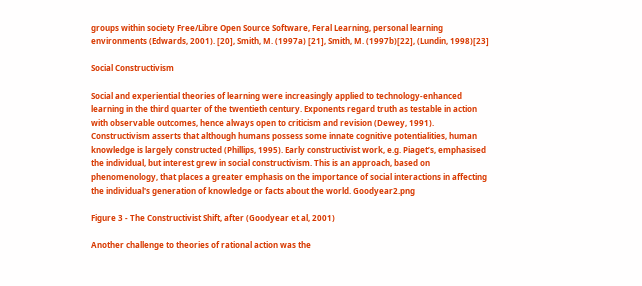groups within society Free/Libre Open Source Software, Feral Learning, personal learning environments (Edwards, 2001). [20], Smith, M. (1997a) [21], Smith, M. (1997b)[22], (Lundin, 1998)[23]

Social Constructivism

Social and experiential theories of learning were increasingly applied to technology-enhanced learning in the third quarter of the twentieth century. Exponents regard truth as testable in action with observable outcomes, hence always open to criticism and revision (Dewey, 1991). Constructivism asserts that although humans possess some innate cognitive potentialities, human knowledge is largely constructed (Phillips, 1995). Early constructivist work, e.g. Piaget’s, emphasised the individual, but interest grew in social constructivism. This is an approach, based on phenomenology, that places a greater emphasis on the importance of social interactions in affecting the individual's generation of knowledge or facts about the world. Goodyear2.png

Figure 3 - The Constructivist Shift, after (Goodyear et al, 2001)

Another challenge to theories of rational action was the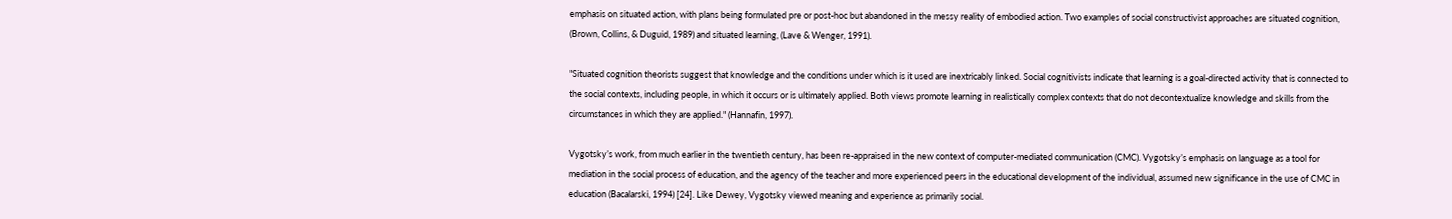emphasis on situated action, with plans being formulated pre or post-hoc but abandoned in the messy reality of embodied action. Two examples of social constructivist approaches are situated cognition, (Brown, Collins, & Duguid, 1989) and situated learning, (Lave & Wenger, 1991).

"Situated cognition theorists suggest that knowledge and the conditions under which is it used are inextricably linked. Social cognitivists indicate that learning is a goal-directed activity that is connected to the social contexts, including people, in which it occurs or is ultimately applied. Both views promote learning in realistically complex contexts that do not decontextualize knowledge and skills from the circumstances in which they are applied." (Hannafin, 1997).

Vygotsky’s work, from much earlier in the twentieth century, has been re-appraised in the new context of computer-mediated communication (CMC). Vygotsky’s emphasis on language as a tool for mediation in the social process of education, and the agency of the teacher and more experienced peers in the educational development of the individual, assumed new significance in the use of CMC in education (Bacalarski, 1994) [24]. Like Dewey, Vygotsky viewed meaning and experience as primarily social.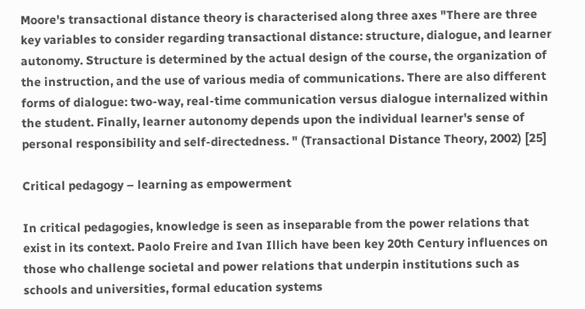Moore's transactional distance theory is characterised along three axes "There are three key variables to consider regarding transactional distance: structure, dialogue, and learner autonomy. Structure is determined by the actual design of the course, the organization of the instruction, and the use of various media of communications. There are also different forms of dialogue: two-way, real-time communication versus dialogue internalized within the student. Finally, learner autonomy depends upon the individual learner's sense of personal responsibility and self-directedness. " (Transactional Distance Theory, 2002) [25]

Critical pedagogy – learning as empowerment

In critical pedagogies, knowledge is seen as inseparable from the power relations that exist in its context. Paolo Freire and Ivan Illich have been key 20th Century influences on those who challenge societal and power relations that underpin institutions such as schools and universities, formal education systems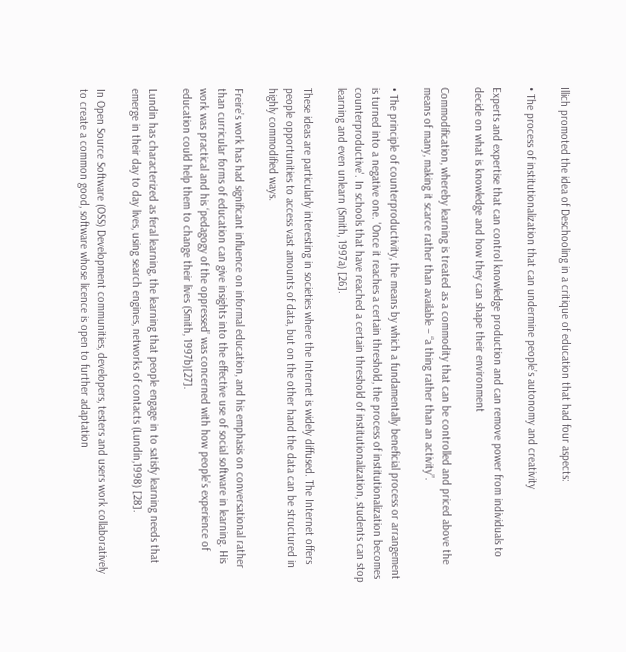Illich promoted the idea of Deschooling in a critique of education that had four aspects:

• The process of institutionalization that can undermine people’s autonomy and creativity

Experts and expertise that can control knowledge production and can remove power from individuals to decide on what is knowledge and how they can shape their environment

Commodification, whereby learning is treated as a commodity that can be controlled and priced above the means of many, making it scarce rather than available – “a thing rather than an activity”.

• The principle of counterproductivity, the means by which a fundamentally beneficial process or arrangement is turned into a negative one. 'Once it reaches a certain threshold, the process of institutionalization becomes counterproductive'. In schools that have reached a certain threshold of institutionalization, students can stop learning and even unlearn (Smith, 1997a) [26].

These ideas are particularly interesting in societies where the Internet is widely diffused. The Internet offers people opportunities to access vast amounts of data, but on the other hand the data can be structured in highly commodified ways.

Freire’s work has had significant influence on informal education, and his emphasis on conversational rather than curricular forms of education can give insights into the effective use of social software in learning. His work was practical and his ‘pedagogy of the oppressed’ was concerned with how people’s experience of education could help them to change their lives (Smith, 1997b)[27].

Lundin has characterized as feral learning, the learning that people engage in to satisfy learning needs that emerge in their day to day lives, using search engines, networks of contacts (Lundin,1998) [28].

In Open Source Software (OSS) Development communities, developers, testers and users work collaboratively to create a common good, software whose licence is open to further adaptation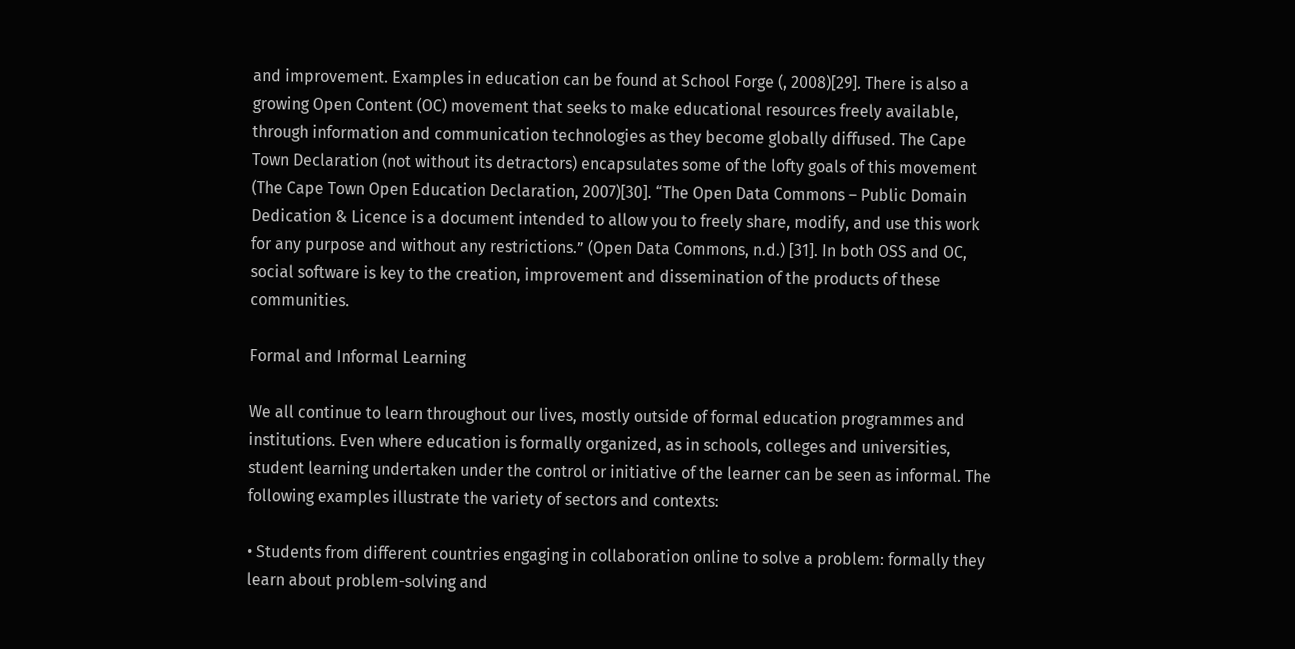and improvement. Examples in education can be found at School Forge (, 2008)[29]. There is also a growing Open Content (OC) movement that seeks to make educational resources freely available, through information and communication technologies as they become globally diffused. The Cape Town Declaration (not without its detractors) encapsulates some of the lofty goals of this movement (The Cape Town Open Education Declaration, 2007)[30]. “The Open Data Commons – Public Domain Dedication & Licence is a document intended to allow you to freely share, modify, and use this work for any purpose and without any restrictions.” (Open Data Commons, n.d.) [31]. In both OSS and OC, social software is key to the creation, improvement and dissemination of the products of these communities.

Formal and Informal Learning

We all continue to learn throughout our lives, mostly outside of formal education programmes and institutions. Even where education is formally organized, as in schools, colleges and universities, student learning undertaken under the control or initiative of the learner can be seen as informal. The following examples illustrate the variety of sectors and contexts:

• Students from different countries engaging in collaboration online to solve a problem: formally they learn about problem-solving and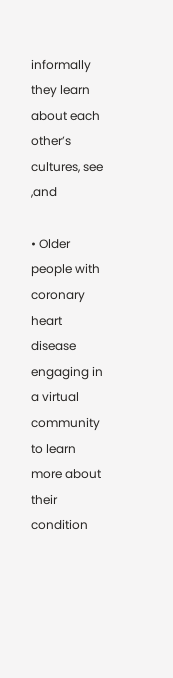informally they learn about each other’s cultures, see ,and

• Older people with coronary heart disease engaging in a virtual community to learn more about their condition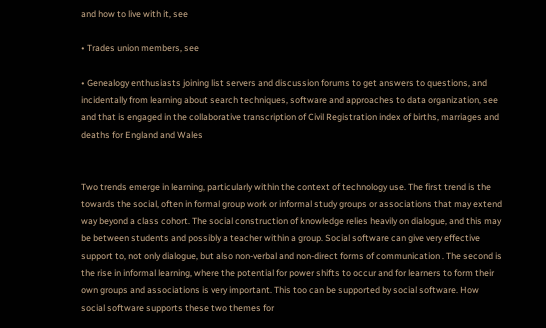and how to live with it, see

• Trades union members, see

• Genealogy enthusiasts joining list servers and discussion forums to get answers to questions, and incidentally from learning about search techniques, software and approaches to data organization, see and that is engaged in the collaborative transcription of Civil Registration index of births, marriages and deaths for England and Wales


Two trends emerge in learning, particularly within the context of technology use. The first trend is the towards the social, often in formal group work or informal study groups or associations that may extend way beyond a class cohort. The social construction of knowledge relies heavily on dialogue, and this may be between students and possibly a teacher within a group. Social software can give very effective support to, not only dialogue, but also non-verbal and non-direct forms of communication . The second is the rise in informal learning, where the potential for power shifts to occur and for learners to form their own groups and associations is very important. This too can be supported by social software. How social software supports these two themes for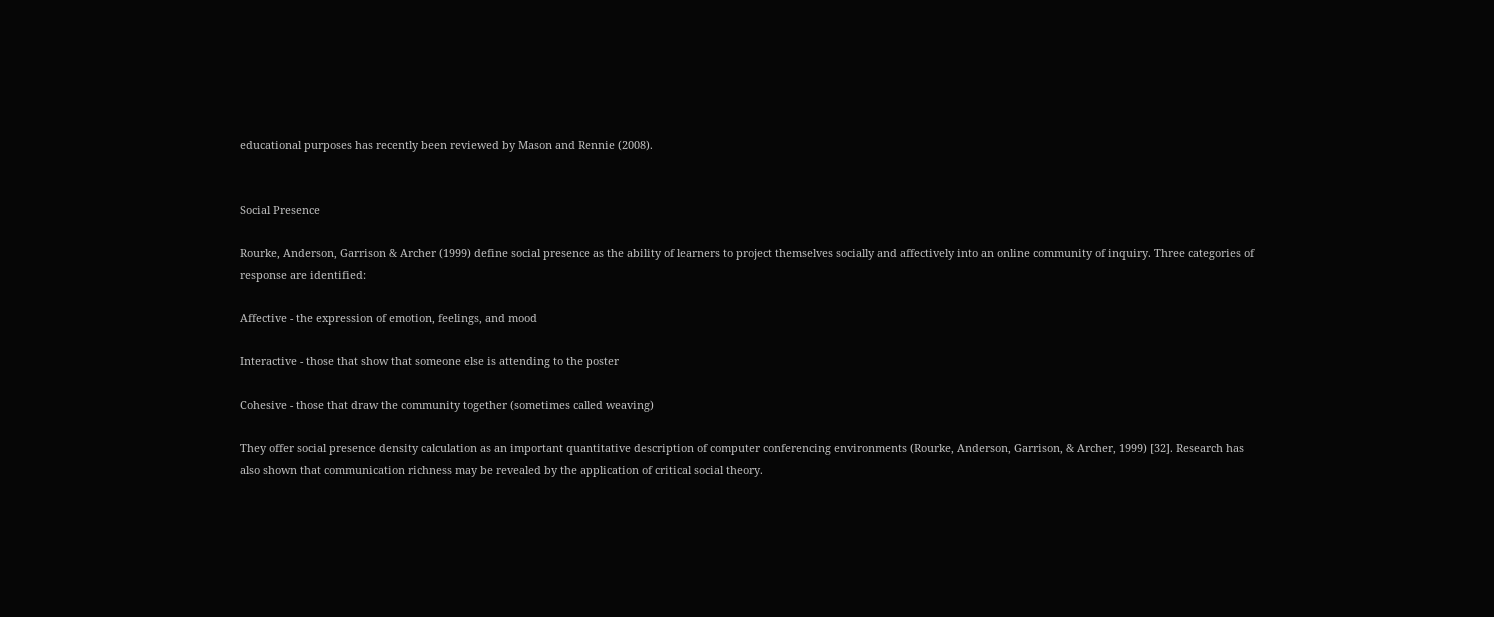educational purposes has recently been reviewed by Mason and Rennie (2008).


Social Presence

Rourke, Anderson, Garrison & Archer (1999) define social presence as the ability of learners to project themselves socially and affectively into an online community of inquiry. Three categories of response are identified:

Affective - the expression of emotion, feelings, and mood

Interactive - those that show that someone else is attending to the poster

Cohesive - those that draw the community together (sometimes called weaving)

They offer social presence density calculation as an important quantitative description of computer conferencing environments (Rourke, Anderson, Garrison, & Archer, 1999) [32]. Research has also shown that communication richness may be revealed by the application of critical social theory.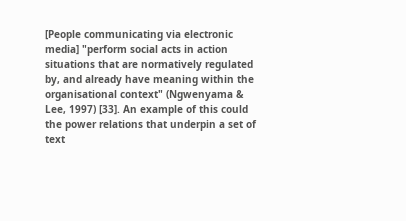[People communicating via electronic media] "perform social acts in action situations that are normatively regulated by, and already have meaning within the organisational context" (Ngwenyama & Lee, 1997) [33]. An example of this could the power relations that underpin a set of text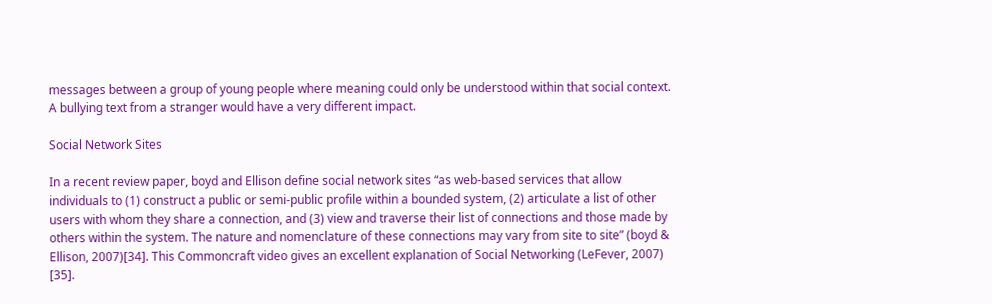messages between a group of young people where meaning could only be understood within that social context. A bullying text from a stranger would have a very different impact.

Social Network Sites

In a recent review paper, boyd and Ellison define social network sites “as web-based services that allow individuals to (1) construct a public or semi-public profile within a bounded system, (2) articulate a list of other users with whom they share a connection, and (3) view and traverse their list of connections and those made by others within the system. The nature and nomenclature of these connections may vary from site to site” (boyd & Ellison, 2007)[34]. This Commoncraft video gives an excellent explanation of Social Networking (LeFever, 2007) [35].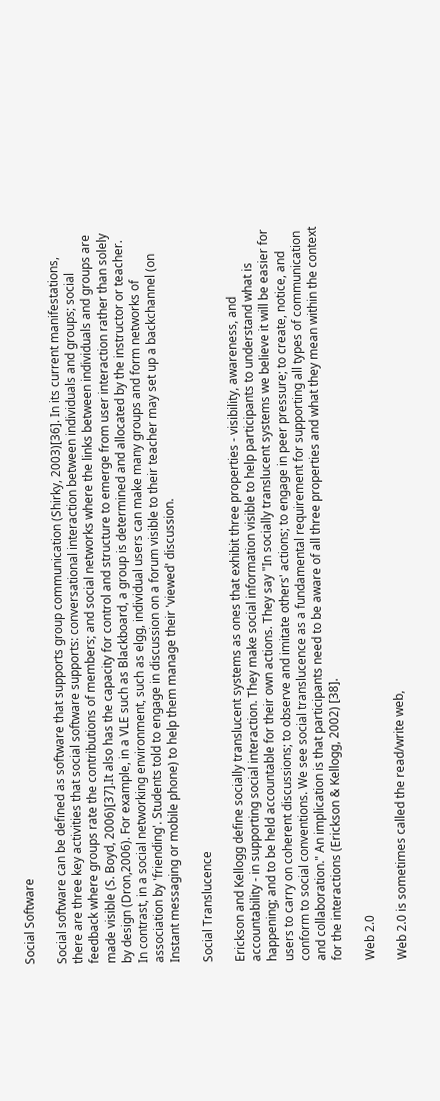Social Software

Social software can be defined as software that supports group communication (Shirky, 2003)[36]. In its current manifestations, there are three key activities that social software supports: conversational interaction between individuals and groups; social feedback where groups rate the contributions of members; and social networks where the links between individuals and groups are made visible (S. Boyd, 2006)[37].It also has the capacity for control and structure to emerge from user interaction rather than solely by design (Dron,2006). For example, in a VLE such as Blackboard, a group is determined and allocated by the instructor or teacher. In contrast, in a social networking environment, such as elgg, individual users can make many groups and form networks of association by 'friending'. Students told to engage in discussion on a forum visible to their teacher may set up a backchannel (on Instant messaging or mobile phone) to help them manage their 'viewed' discussion.

Social Translucence

Erickson and Kellogg define socially translucent systems as ones that exhibit three properties - visibility, awareness, and accountability - in supporting social interaction. They make social information visible to help participants to understand what is happening; and to be held accountable for their own actions. They say "In socially translucent systems we believe it will be easier for users to carry on coherent discussions; to observe and imitate others' actions; to engage in peer pressure; to create, notice, and conform to social conventions. We see social translucence as a fundamental requirement for supporting all types of communication and collaboration." An implication is that participants need to be aware of all three properties and what they mean within the context for the interactions (Erickson & Kellogg, 2002) [38].

Web 2.0

Web 2.0 is sometimes called the read/write web,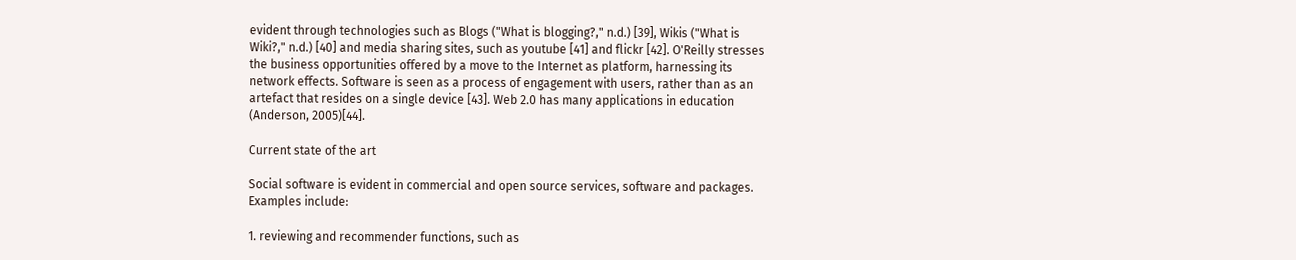evident through technologies such as Blogs ("What is blogging?," n.d.) [39], Wikis ("What is Wiki?," n.d.) [40] and media sharing sites, such as youtube [41] and flickr [42]. O'Reilly stresses the business opportunities offered by a move to the Internet as platform, harnessing its network effects. Software is seen as a process of engagement with users, rather than as an artefact that resides on a single device [43]. Web 2.0 has many applications in education (Anderson, 2005)[44].

Current state of the art

Social software is evident in commercial and open source services, software and packages. Examples include:

1. reviewing and recommender functions, such as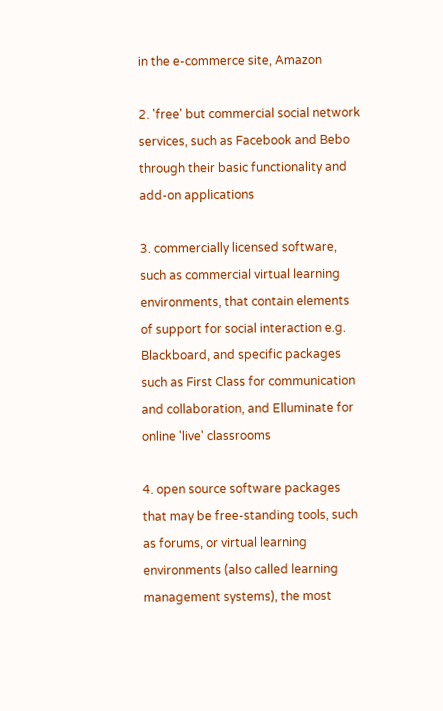in the e-commerce site, Amazon

2. 'free' but commercial social network services, such as Facebook and Bebo through their basic functionality and add-on applications

3. commercially licensed software, such as commercial virtual learning environments, that contain elements of support for social interaction e.g. Blackboard, and specific packages such as First Class for communication and collaboration, and Elluminate for online 'live' classrooms

4. open source software packages that may be free-standing tools, such as forums, or virtual learning environments (also called learning management systems), the most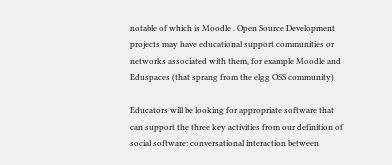notable of which is Moodle . Open Source Development projects may have educational support communities or networks associated with them, for example Moodle and Eduspaces (that sprang from the elgg OSS community)

Educators will be looking for appropriate software that can support the three key activities from our definition of social software: conversational interaction between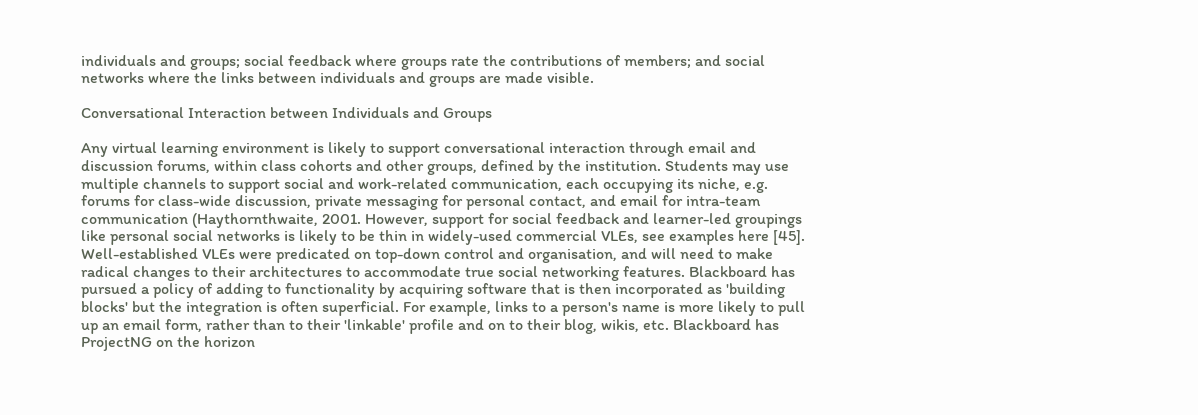individuals and groups; social feedback where groups rate the contributions of members; and social networks where the links between individuals and groups are made visible.

Conversational Interaction between Individuals and Groups

Any virtual learning environment is likely to support conversational interaction through email and discussion forums, within class cohorts and other groups, defined by the institution. Students may use multiple channels to support social and work-related communication, each occupying its niche, e.g. forums for class-wide discussion, private messaging for personal contact, and email for intra-team communication (Haythornthwaite, 2001. However, support for social feedback and learner-led groupings like personal social networks is likely to be thin in widely-used commercial VLEs, see examples here [45]. Well-established VLEs were predicated on top-down control and organisation, and will need to make radical changes to their architectures to accommodate true social networking features. Blackboard has pursued a policy of adding to functionality by acquiring software that is then incorporated as 'building blocks' but the integration is often superficial. For example, links to a person's name is more likely to pull up an email form, rather than to their 'linkable' profile and on to their blog, wikis, etc. Blackboard has ProjectNG on the horizon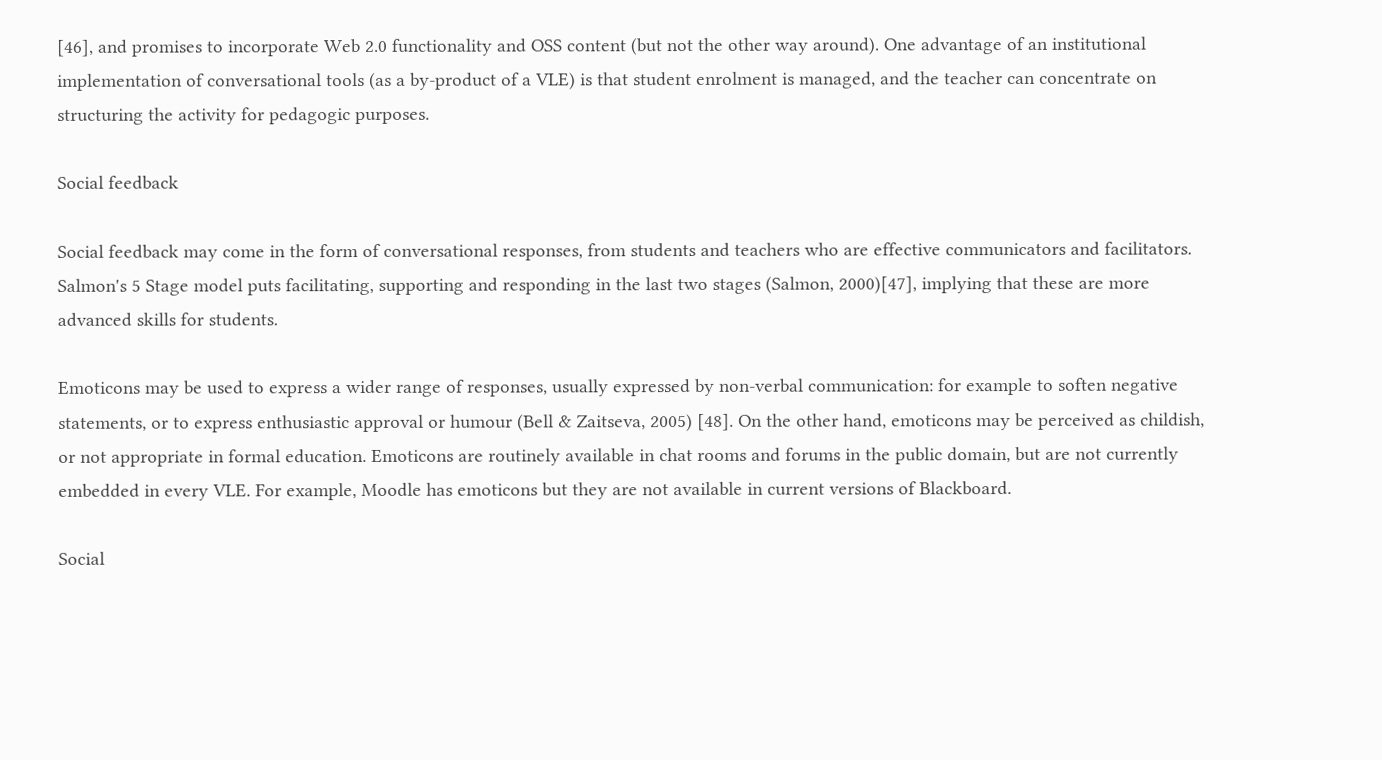[46], and promises to incorporate Web 2.0 functionality and OSS content (but not the other way around). One advantage of an institutional implementation of conversational tools (as a by-product of a VLE) is that student enrolment is managed, and the teacher can concentrate on structuring the activity for pedagogic purposes.

Social feedback

Social feedback may come in the form of conversational responses, from students and teachers who are effective communicators and facilitators. Salmon's 5 Stage model puts facilitating, supporting and responding in the last two stages (Salmon, 2000)[47], implying that these are more advanced skills for students.

Emoticons may be used to express a wider range of responses, usually expressed by non-verbal communication: for example to soften negative statements, or to express enthusiastic approval or humour (Bell & Zaitseva, 2005) [48]. On the other hand, emoticons may be perceived as childish, or not appropriate in formal education. Emoticons are routinely available in chat rooms and forums in the public domain, but are not currently embedded in every VLE. For example, Moodle has emoticons but they are not available in current versions of Blackboard.

Social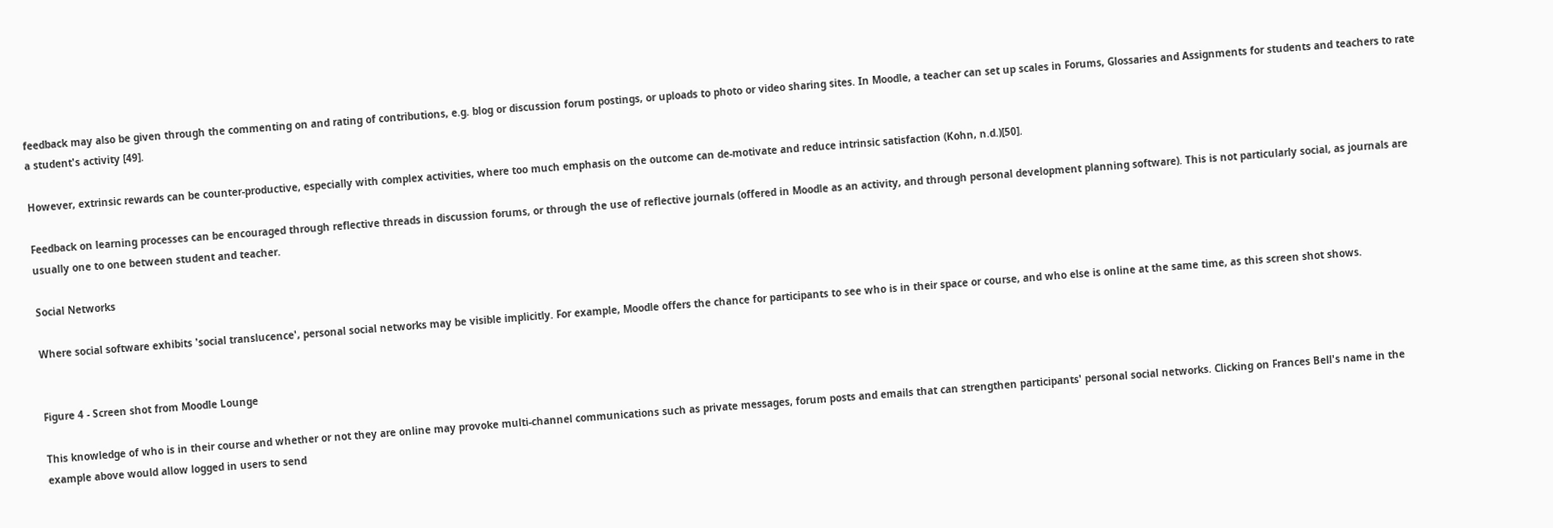feedback may also be given through the commenting on and rating of contributions, e.g. blog or discussion forum postings, or uploads to photo or video sharing sites. In Moodle, a teacher can set up scales in Forums, Glossaries and Assignments for students and teachers to rate a student's activity [49].

However, extrinsic rewards can be counter-productive, especially with complex activities, where too much emphasis on the outcome can de-motivate and reduce intrinsic satisfaction (Kohn, n.d.)[50].

Feedback on learning processes can be encouraged through reflective threads in discussion forums, or through the use of reflective journals (offered in Moodle as an activity, and through personal development planning software). This is not particularly social, as journals are usually one to one between student and teacher.

Social Networks

Where social software exhibits 'social translucence', personal social networks may be visible implicitly. For example, Moodle offers the chance for participants to see who is in their space or course, and who else is online at the same time, as this screen shot shows.


Figure 4 - Screen shot from Moodle Lounge

This knowledge of who is in their course and whether or not they are online may provoke multi-channel communications such as private messages, forum posts and emails that can strengthen participants' personal social networks. Clicking on Frances Bell's name in the example above would allow logged in users to send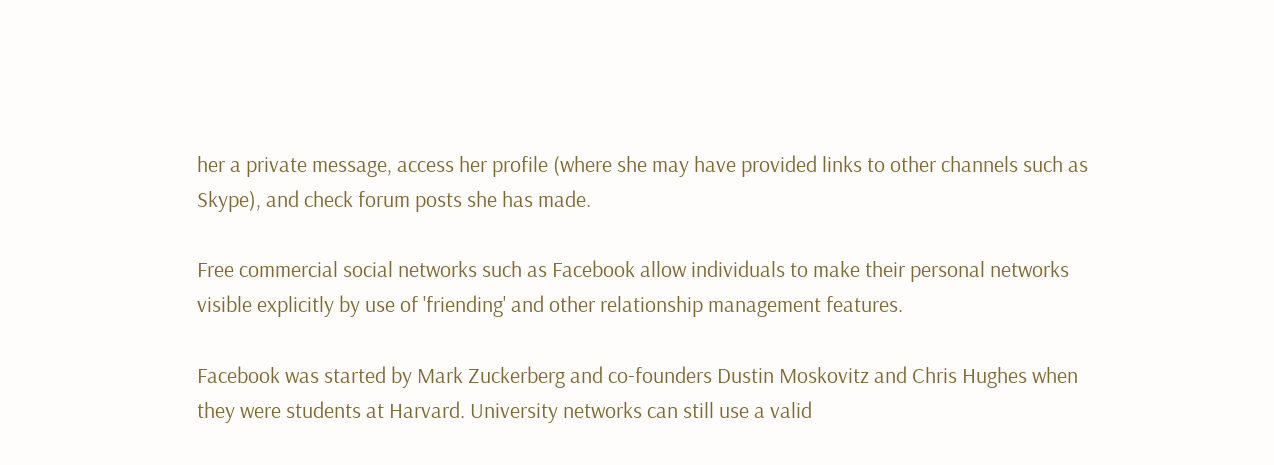her a private message, access her profile (where she may have provided links to other channels such as Skype), and check forum posts she has made.

Free commercial social networks such as Facebook allow individuals to make their personal networks visible explicitly by use of 'friending' and other relationship management features.

Facebook was started by Mark Zuckerberg and co-founders Dustin Moskovitz and Chris Hughes when they were students at Harvard. University networks can still use a valid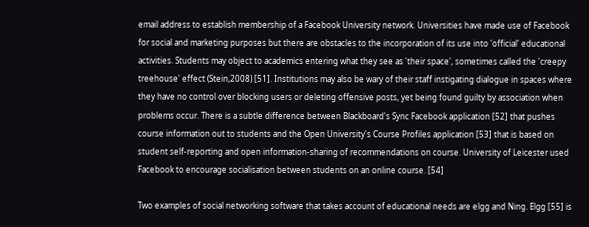email address to establish membership of a Facebook University network. Universities have made use of Facebook for social and marketing purposes but there are obstacles to the incorporation of its use into 'official' educational activities. Students may object to academics entering what they see as 'their space', sometimes called the 'creepy treehouse' effect (Stein,2008) [51]. Institutions may also be wary of their staff instigating dialogue in spaces where they have no control over blocking users or deleting offensive posts, yet being found guilty by association when problems occur. There is a subtle difference between Blackboard's Sync Facebook application [52] that pushes course information out to students and the Open University's Course Profiles application [53] that is based on student self-reporting and open information-sharing of recommendations on course. University of Leicester used Facebook to encourage socialisation between students on an online course. [54]

Two examples of social networking software that takes account of educational needs are elgg and Ning. Elgg [55] is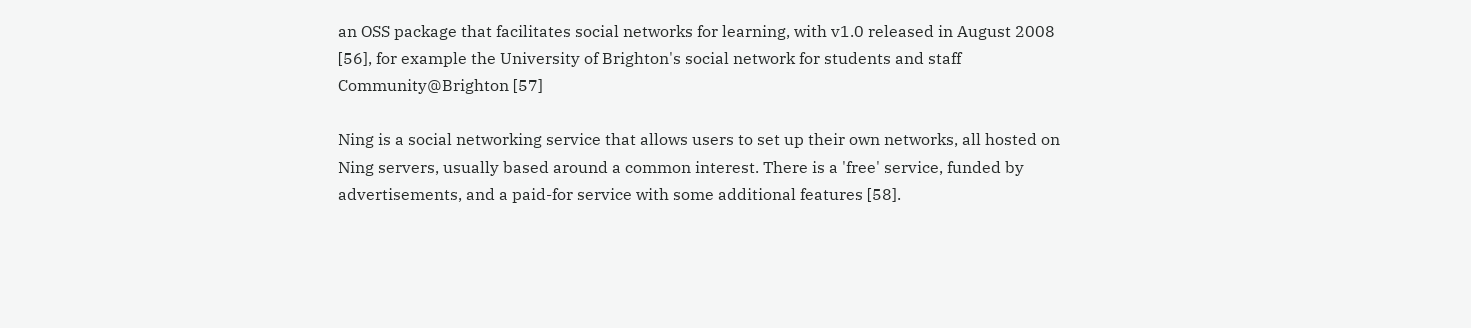an OSS package that facilitates social networks for learning, with v1.0 released in August 2008 [56], for example the University of Brighton's social network for students and staff Community@Brighton [57]

Ning is a social networking service that allows users to set up their own networks, all hosted on Ning servers, usually based around a common interest. There is a 'free' service, funded by advertisements, and a paid-for service with some additional features [58].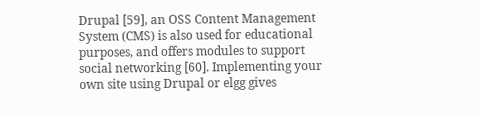Drupal [59], an OSS Content Management System (CMS) is also used for educational purposes, and offers modules to support social networking [60]. Implementing your own site using Drupal or elgg gives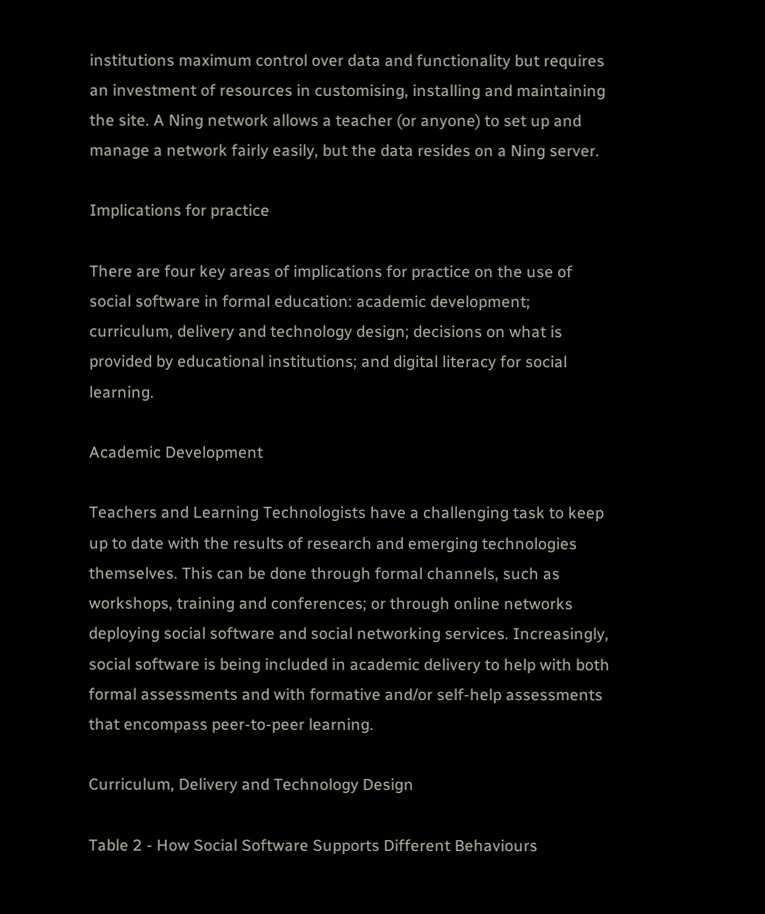institutions maximum control over data and functionality but requires an investment of resources in customising, installing and maintaining the site. A Ning network allows a teacher (or anyone) to set up and manage a network fairly easily, but the data resides on a Ning server.

Implications for practice

There are four key areas of implications for practice on the use of social software in formal education: academic development; curriculum, delivery and technology design; decisions on what is provided by educational institutions; and digital literacy for social learning.

Academic Development

Teachers and Learning Technologists have a challenging task to keep up to date with the results of research and emerging technologies themselves. This can be done through formal channels, such as workshops, training and conferences; or through online networks deploying social software and social networking services. Increasingly, social software is being included in academic delivery to help with both formal assessments and with formative and/or self-help assessments that encompass peer-to-peer learning.

Curriculum, Delivery and Technology Design

Table 2 - How Social Software Supports Different Behaviours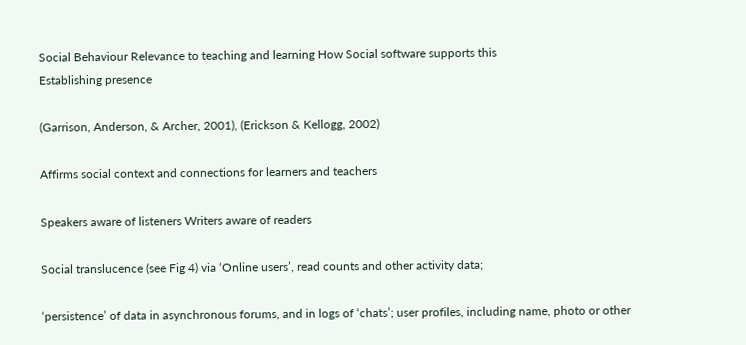Social Behaviour Relevance to teaching and learning How Social software supports this
Establishing presence

(Garrison, Anderson, & Archer, 2001), (Erickson & Kellogg, 2002)

Affirms social context and connections for learners and teachers

Speakers aware of listeners Writers aware of readers

Social translucence (see Fig 4) via ‘Online users’, read counts and other activity data;

‘persistence’ of data in asynchronous forums, and in logs of ‘chats’; user profiles, including name, photo or other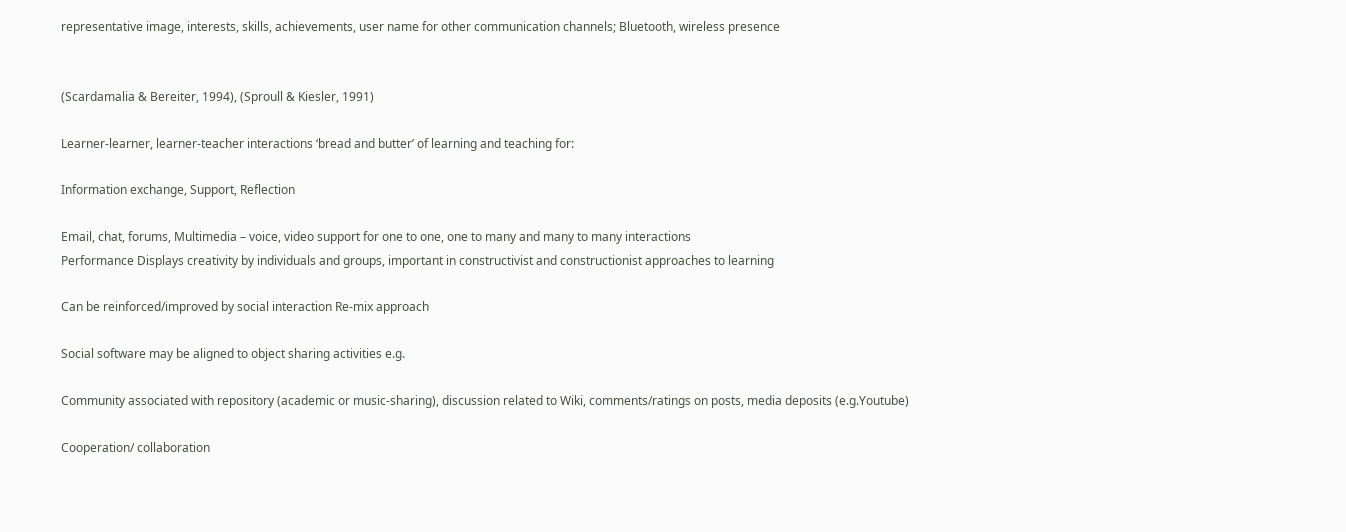representative image, interests, skills, achievements, user name for other communication channels; Bluetooth, wireless presence


(Scardamalia & Bereiter, 1994), (Sproull & Kiesler, 1991)

Learner-learner, learner-teacher interactions ‘bread and butter’ of learning and teaching for:

Information exchange, Support, Reflection

Email, chat, forums, Multimedia – voice, video support for one to one, one to many and many to many interactions
Performance Displays creativity by individuals and groups, important in constructivist and constructionist approaches to learning

Can be reinforced/improved by social interaction Re-mix approach

Social software may be aligned to object sharing activities e.g.

Community associated with repository (academic or music-sharing), discussion related to Wiki, comments/ratings on posts, media deposits (e.g.Youtube)

Cooperation/ collaboration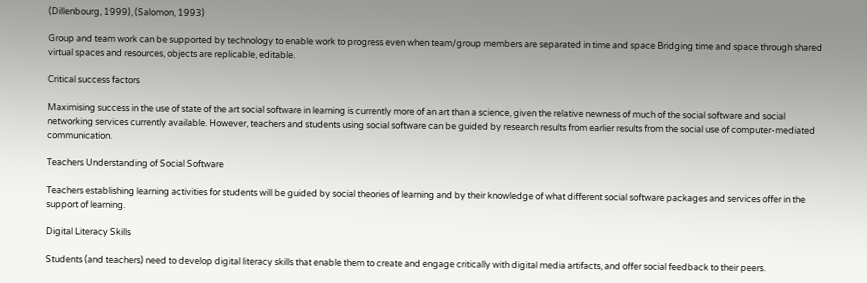(Dillenbourg, 1999), (Salomon, 1993)

Group and team work can be supported by technology to enable work to progress even when team/group members are separated in time and space Bridging time and space through shared virtual spaces and resources, objects are replicable, editable.

Critical success factors

Maximising success in the use of state of the art social software in learning is currently more of an art than a science, given the relative newness of much of the social software and social networking services currently available. However, teachers and students using social software can be guided by research results from earlier results from the social use of computer-mediated communication.

Teachers Understanding of Social Software

Teachers establishing learning activities for students will be guided by social theories of learning and by their knowledge of what different social software packages and services offer in the support of learning.

Digital Literacy Skills

Students (and teachers) need to develop digital literacy skills that enable them to create and engage critically with digital media artifacts, and offer social feedback to their peers.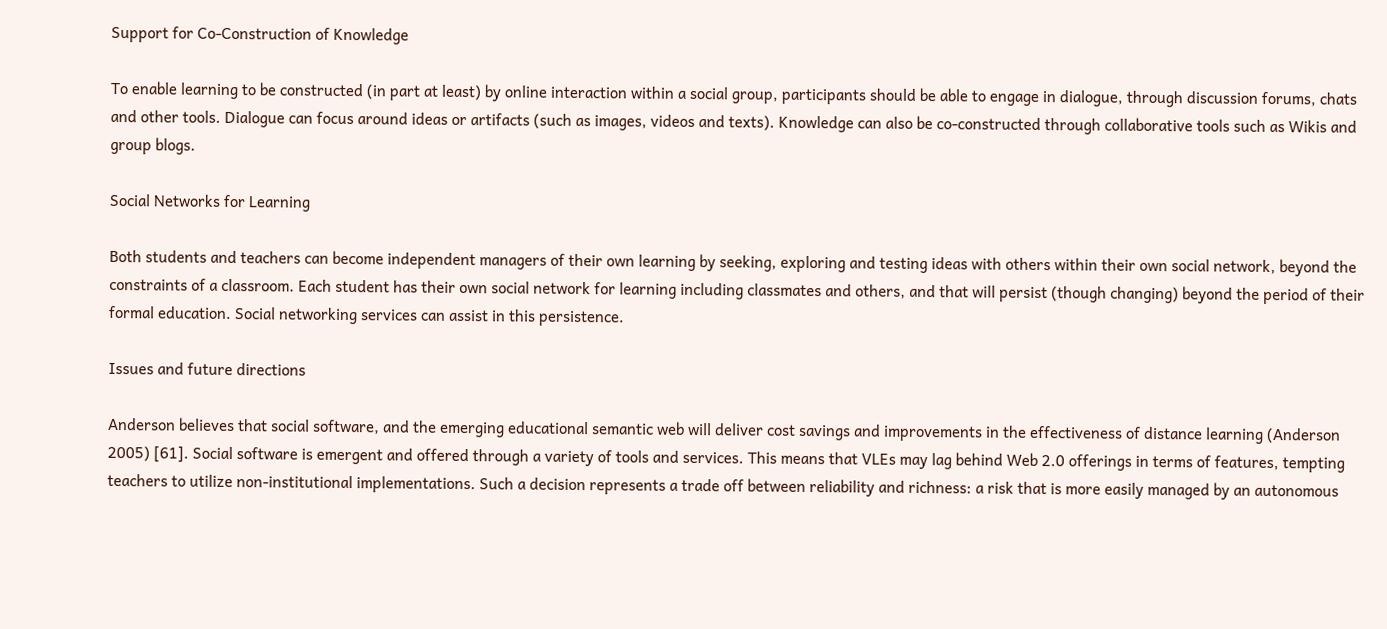Support for Co-Construction of Knowledge

To enable learning to be constructed (in part at least) by online interaction within a social group, participants should be able to engage in dialogue, through discussion forums, chats and other tools. Dialogue can focus around ideas or artifacts (such as images, videos and texts). Knowledge can also be co-constructed through collaborative tools such as Wikis and group blogs.

Social Networks for Learning

Both students and teachers can become independent managers of their own learning by seeking, exploring and testing ideas with others within their own social network, beyond the constraints of a classroom. Each student has their own social network for learning including classmates and others, and that will persist (though changing) beyond the period of their formal education. Social networking services can assist in this persistence.

Issues and future directions

Anderson believes that social software, and the emerging educational semantic web will deliver cost savings and improvements in the effectiveness of distance learning (Anderson 2005) [61]. Social software is emergent and offered through a variety of tools and services. This means that VLEs may lag behind Web 2.0 offerings in terms of features, tempting teachers to utilize non-institutional implementations. Such a decision represents a trade off between reliability and richness: a risk that is more easily managed by an autonomous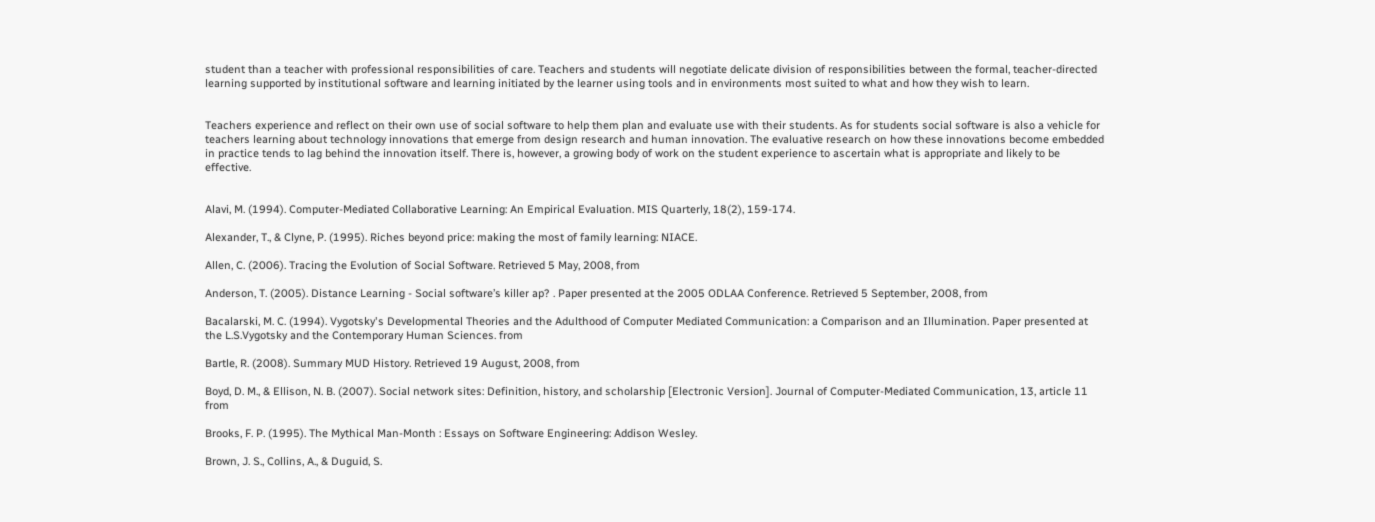student than a teacher with professional responsibilities of care. Teachers and students will negotiate delicate division of responsibilities between the formal, teacher-directed learning supported by institutional software and learning initiated by the learner using tools and in environments most suited to what and how they wish to learn.


Teachers experience and reflect on their own use of social software to help them plan and evaluate use with their students. As for students social software is also a vehicle for teachers learning about technology innovations that emerge from design research and human innovation. The evaluative research on how these innovations become embedded in practice tends to lag behind the innovation itself. There is, however, a growing body of work on the student experience to ascertain what is appropriate and likely to be effective.


Alavi, M. (1994). Computer-Mediated Collaborative Learning: An Empirical Evaluation. MIS Quarterly, 18(2), 159-174.

Alexander, T., & Clyne, P. (1995). Riches beyond price: making the most of family learning: NIACE.

Allen, C. (2006). Tracing the Evolution of Social Software. Retrieved 5 May, 2008, from

Anderson, T. (2005). Distance Learning - Social software’s killer ap? . Paper presented at the 2005 ODLAA Conference. Retrieved 5 September, 2008, from

Bacalarski, M. C. (1994). Vygotsky's Developmental Theories and the Adulthood of Computer Mediated Communication: a Comparison and an Illumination. Paper presented at the L.S.Vygotsky and the Contemporary Human Sciences. from

Bartle, R. (2008). Summary MUD History. Retrieved 19 August, 2008, from

Boyd, D. M., & Ellison, N. B. (2007). Social network sites: Definition, history, and scholarship [Electronic Version]. Journal of Computer-Mediated Communication, 13, article 11 from

Brooks, F. P. (1995). The Mythical Man-Month : Essays on Software Engineering: Addison Wesley.

Brown, J. S., Collins, A., & Duguid, S.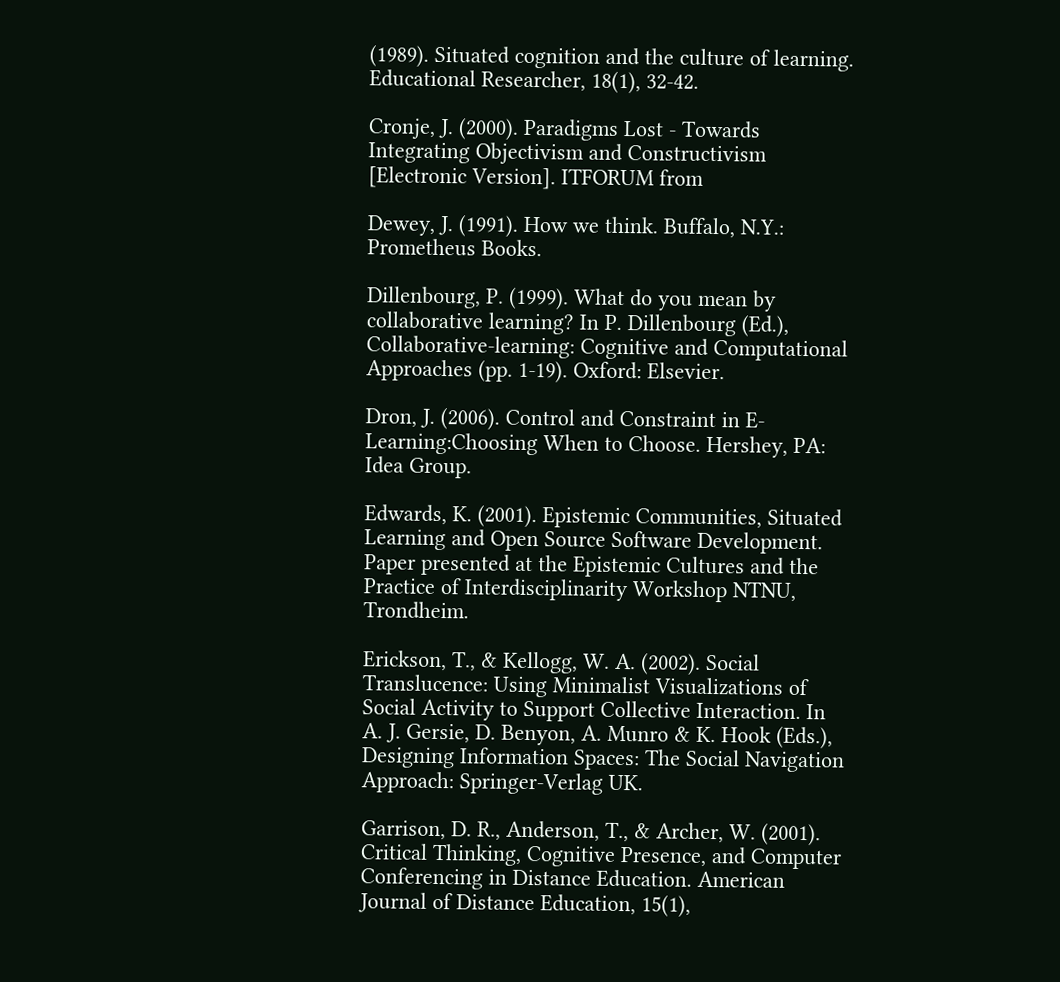(1989). Situated cognition and the culture of learning. Educational Researcher, 18(1), 32-42.

Cronje, J. (2000). Paradigms Lost - Towards Integrating Objectivism and Constructivism [Electronic Version]. ITFORUM from

Dewey, J. (1991). How we think. Buffalo, N.Y.: Prometheus Books.

Dillenbourg, P. (1999). What do you mean by collaborative learning? In P. Dillenbourg (Ed.), Collaborative-learning: Cognitive and Computational Approaches (pp. 1-19). Oxford: Elsevier.

Dron, J. (2006). Control and Constraint in E-Learning:Choosing When to Choose. Hershey, PA: Idea Group.

Edwards, K. (2001). Epistemic Communities, Situated Learning and Open Source Software Development. Paper presented at the Epistemic Cultures and the Practice of Interdisciplinarity Workshop NTNU, Trondheim.

Erickson, T., & Kellogg, W. A. (2002). Social Translucence: Using Minimalist Visualizations of Social Activity to Support Collective Interaction. In A. J. Gersie, D. Benyon, A. Munro & K. Hook (Eds.), Designing Information Spaces: The Social Navigation Approach: Springer-Verlag UK.

Garrison, D. R., Anderson, T., & Archer, W. (2001). Critical Thinking, Cognitive Presence, and Computer Conferencing in Distance Education. American Journal of Distance Education, 15(1),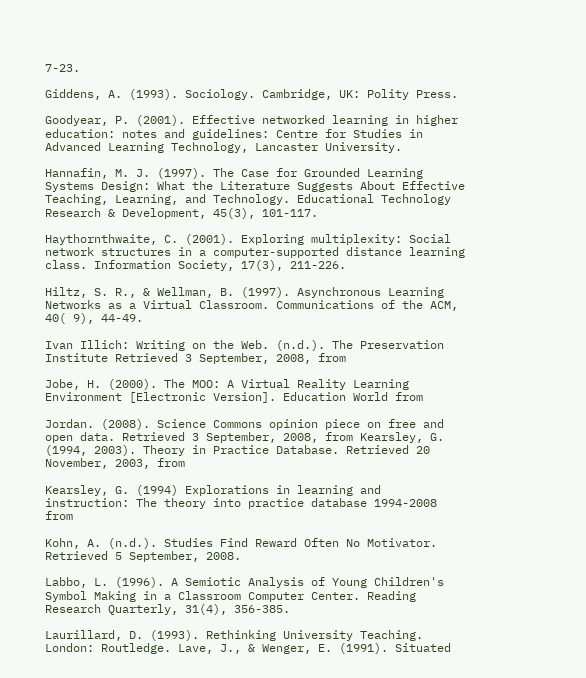7-23.

Giddens, A. (1993). Sociology. Cambridge, UK: Polity Press.

Goodyear, P. (2001). Effective networked learning in higher education: notes and guidelines: Centre for Studies in Advanced Learning Technology, Lancaster University.

Hannafin, M. J. (1997). The Case for Grounded Learning Systems Design: What the Literature Suggests About Effective Teaching, Learning, and Technology. Educational Technology Research & Development, 45(3), 101-117.

Haythornthwaite, C. (2001). Exploring multiplexity: Social network structures in a computer-supported distance learning class. Information Society, 17(3), 211-226.

Hiltz, S. R., & Wellman, B. (1997). Asynchronous Learning Networks as a Virtual Classroom. Communications of the ACM, 40( 9), 44-49.

Ivan Illich: Writing on the Web. (n.d.). The Preservation Institute Retrieved 3 September, 2008, from

Jobe, H. (2000). The MOO: A Virtual Reality Learning Environment [Electronic Version]. Education World from

Jordan. (2008). Science Commons opinion piece on free and open data. Retrieved 3 September, 2008, from Kearsley, G. (1994, 2003). Theory in Practice Database. Retrieved 20 November, 2003, from

Kearsley, G. (1994) Explorations in learning and instruction: The theory into practice database 1994-2008 from

Kohn, A. (n.d.). Studies Find Reward Often No Motivator. Retrieved 5 September, 2008.

Labbo, L. (1996). A Semiotic Analysis of Young Children's Symbol Making in a Classroom Computer Center. Reading Research Quarterly, 31(4), 356-385.

Laurillard, D. (1993). Rethinking University Teaching. London: Routledge. Lave, J., & Wenger, E. (1991). Situated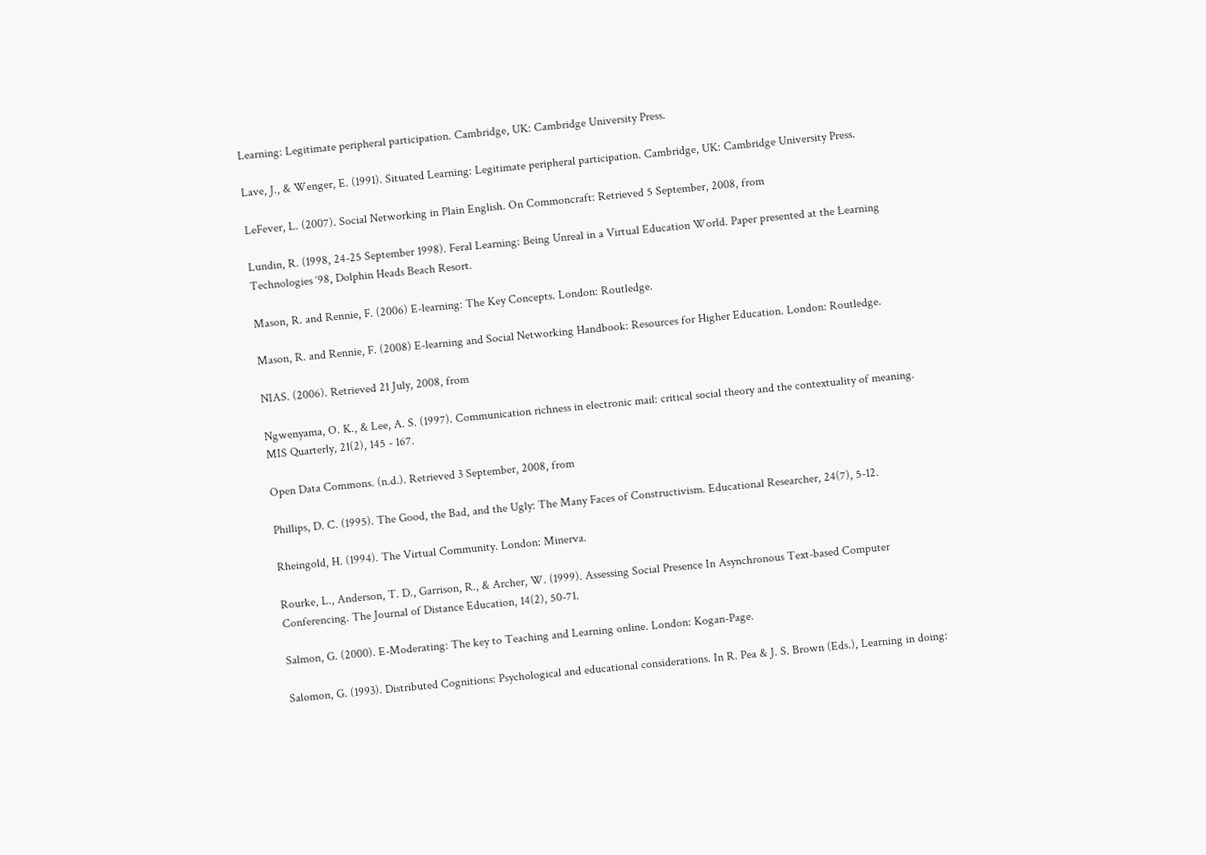Learning: Legitimate peripheral participation. Cambridge, UK: Cambridge University Press.

Lave, J., & Wenger, E. (1991). Situated Learning: Legitimate peripheral participation. Cambridge, UK: Cambridge University Press.

LeFever, L. (2007). Social Networking in Plain English. On Commoncraft: Retrieved 5 September, 2008, from

Lundin, R. (1998, 24-25 September 1998). Feral Learning: Being Unreal in a Virtual Education World. Paper presented at the Learning Technologies ‘98, Dolphin Heads Beach Resort.

Mason, R. and Rennie, F. (2006) E-learning: The Key Concepts. London: Routledge.

Mason, R. and Rennie, F. (2008) E-learning and Social Networking Handbook: Resources for Higher Education. London: Routledge.

NIAS. (2006). Retrieved 21 July, 2008, from

Ngwenyama, O. K., & Lee, A. S. (1997). Communication richness in electronic mail: critical social theory and the contextuality of meaning. MIS Quarterly, 21(2), 145 - 167.

Open Data Commons. (n.d.). Retrieved 3 September, 2008, from

Phillips, D. C. (1995). The Good, the Bad, and the Ugly: The Many Faces of Constructivism. Educational Researcher, 24(7), 5-12.

Rheingold, H. (1994). The Virtual Community. London: Minerva.

Rourke, L., Anderson, T. D., Garrison, R., & Archer, W. (1999). Assessing Social Presence In Asynchronous Text-based Computer Conferencing. The Journal of Distance Education, 14(2), 50-71.

Salmon, G. (2000). E-Moderating: The key to Teaching and Learning online. London: Kogan-Page.

Salomon, G. (1993). Distributed Cognitions: Psychological and educational considerations. In R. Pea & J. S. Brown (Eds.), Learning in doing: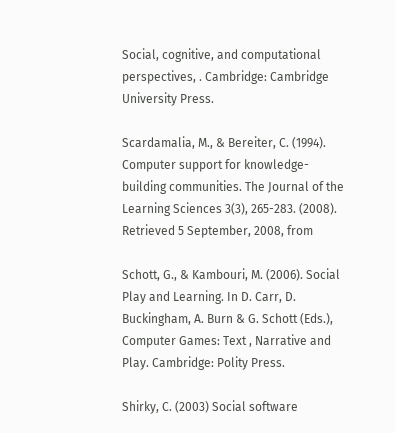Social, cognitive, and computational perspectives, . Cambridge: Cambridge University Press.

Scardamalia, M., & Bereiter, C. (1994). Computer support for knowledge-building communities. The Journal of the Learning Sciences 3(3), 265-283. (2008). Retrieved 5 September, 2008, from

Schott, G., & Kambouri, M. (2006). Social Play and Learning. In D. Carr, D. Buckingham, A. Burn & G. Schott (Eds.), Computer Games: Text , Narrative and Play. Cambridge: Polity Press.

Shirky, C. (2003) Social software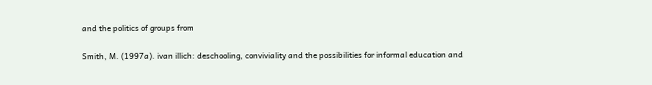and the politics of groups from

Smith, M. (1997a). ivan illich: deschooling, conviviality and the possibilities for informal education and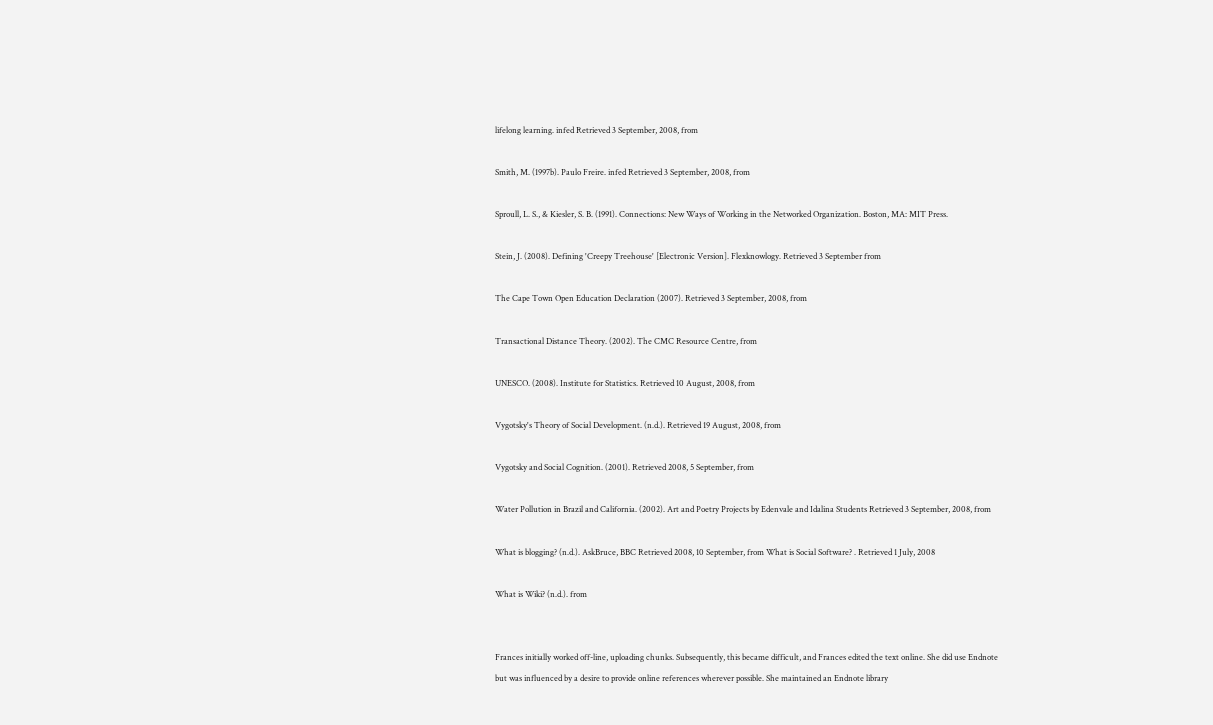lifelong learning. infed Retrieved 3 September, 2008, from

Smith, M. (1997b). Paulo Freire. infed Retrieved 3 September, 2008, from

Sproull, L. S., & Kiesler, S. B. (1991). Connections: New Ways of Working in the Networked Organization. Boston, MA: MIT Press.

Stein, J. (2008). Defining 'Creepy Treehouse' [Electronic Version]. Flexknowlogy. Retrieved 3 September from

The Cape Town Open Education Declaration (2007). Retrieved 3 September, 2008, from

Transactional Distance Theory. (2002). The CMC Resource Centre, from

UNESCO. (2008). Institute for Statistics. Retrieved 10 August, 2008, from

Vygotsky's Theory of Social Development. (n.d.). Retrieved 19 August, 2008, from

Vygotsky and Social Cognition. (2001). Retrieved 2008, 5 September, from

Water Pollution in Brazil and California. (2002). Art and Poetry Projects by Edenvale and Idalina Students Retrieved 3 September, 2008, from

What is blogging? (n.d.). AskBruce, BBC Retrieved 2008, 10 September, from What is Social Software? . Retrieved 1 July, 2008

What is Wiki? (n.d.). from


Frances initially worked off-line, uploading chunks. Subsequently, this became difficult, and Frances edited the text online. She did use Endnote but was influenced by a desire to provide online references wherever possible. She maintained an Endnote library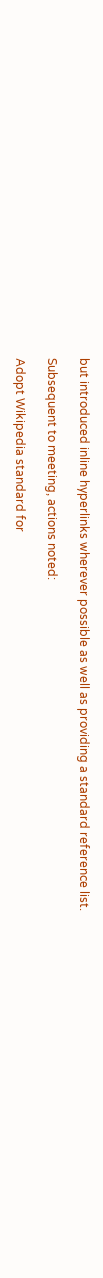but introduced inline hyperlinks wherever possible as well as providing a standard reference list.

Subsequent to meeting, actions noted:

Adopt Wikipedia standard for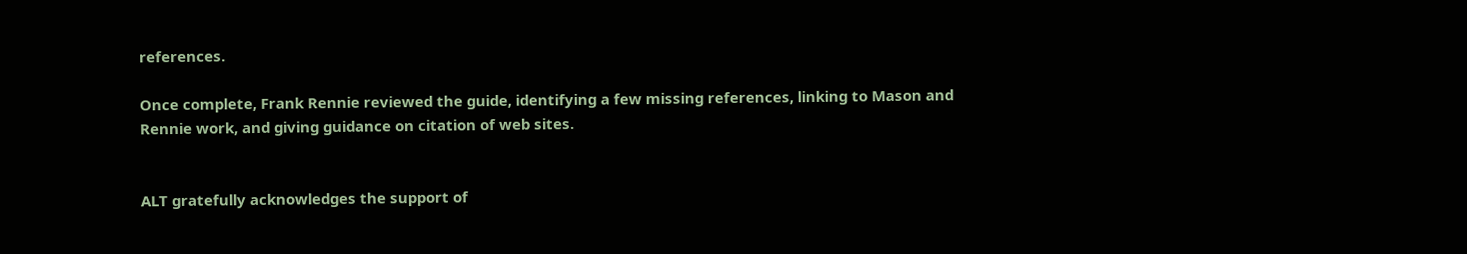references.

Once complete, Frank Rennie reviewed the guide, identifying a few missing references, linking to Mason and Rennie work, and giving guidance on citation of web sites.


ALT gratefully acknowledges the support of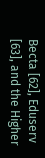Becta [62], Eduserv [63], and the Higher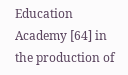Education Academy [64] in the production of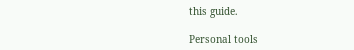this guide.

Personal tools